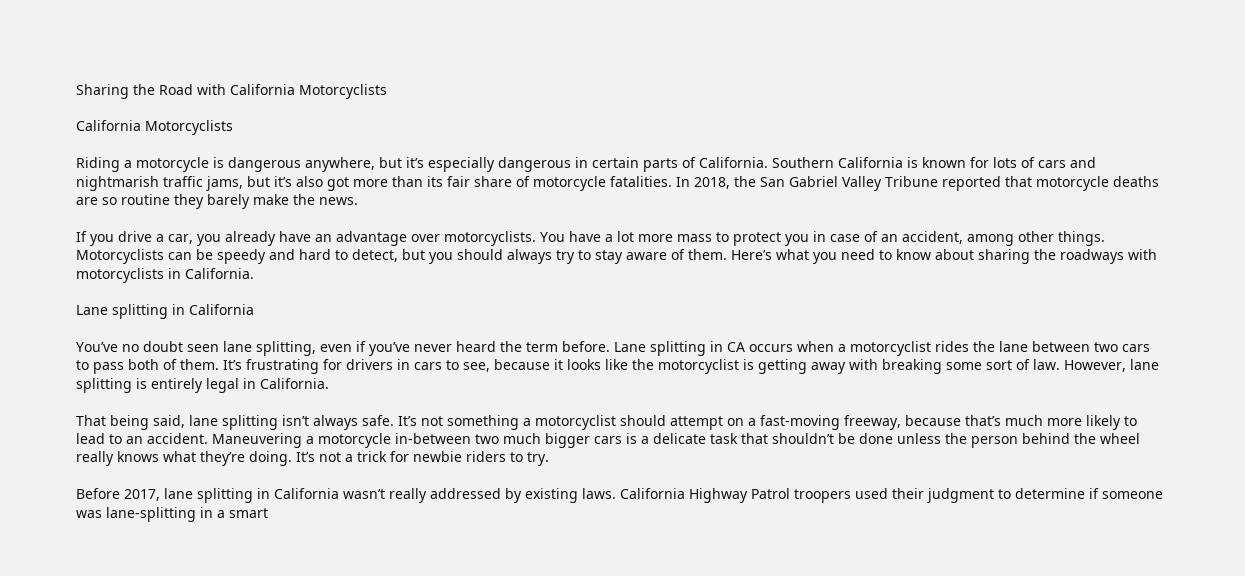Sharing the Road with California Motorcyclists

California Motorcyclists

Riding a motorcycle is dangerous anywhere, but it’s especially dangerous in certain parts of California. Southern California is known for lots of cars and nightmarish traffic jams, but it’s also got more than its fair share of motorcycle fatalities. In 2018, the San Gabriel Valley Tribune reported that motorcycle deaths are so routine they barely make the news.

If you drive a car, you already have an advantage over motorcyclists. You have a lot more mass to protect you in case of an accident, among other things. Motorcyclists can be speedy and hard to detect, but you should always try to stay aware of them. Here’s what you need to know about sharing the roadways with motorcyclists in California.

Lane splitting in California

You’ve no doubt seen lane splitting, even if you’ve never heard the term before. Lane splitting in CA occurs when a motorcyclist rides the lane between two cars to pass both of them. It’s frustrating for drivers in cars to see, because it looks like the motorcyclist is getting away with breaking some sort of law. However, lane splitting is entirely legal in California.

That being said, lane splitting isn’t always safe. It’s not something a motorcyclist should attempt on a fast-moving freeway, because that’s much more likely to lead to an accident. Maneuvering a motorcycle in-between two much bigger cars is a delicate task that shouldn’t be done unless the person behind the wheel really knows what they’re doing. It’s not a trick for newbie riders to try.

Before 2017, lane splitting in California wasn’t really addressed by existing laws. California Highway Patrol troopers used their judgment to determine if someone was lane-splitting in a smart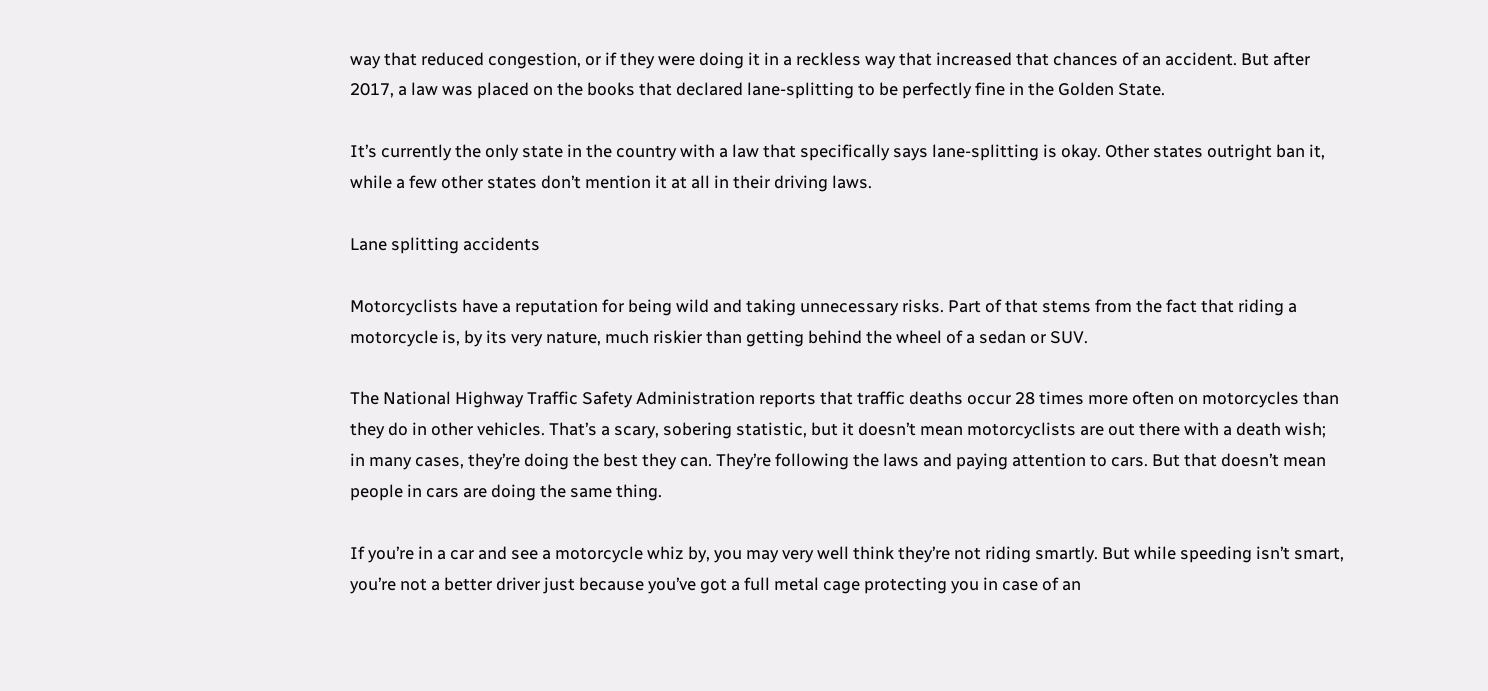way that reduced congestion, or if they were doing it in a reckless way that increased that chances of an accident. But after 2017, a law was placed on the books that declared lane-splitting to be perfectly fine in the Golden State.

It’s currently the only state in the country with a law that specifically says lane-splitting is okay. Other states outright ban it, while a few other states don’t mention it at all in their driving laws.

Lane splitting accidents

Motorcyclists have a reputation for being wild and taking unnecessary risks. Part of that stems from the fact that riding a motorcycle is, by its very nature, much riskier than getting behind the wheel of a sedan or SUV.

The National Highway Traffic Safety Administration reports that traffic deaths occur 28 times more often on motorcycles than they do in other vehicles. That’s a scary, sobering statistic, but it doesn’t mean motorcyclists are out there with a death wish; in many cases, they’re doing the best they can. They’re following the laws and paying attention to cars. But that doesn’t mean people in cars are doing the same thing.

If you’re in a car and see a motorcycle whiz by, you may very well think they’re not riding smartly. But while speeding isn’t smart, you’re not a better driver just because you’ve got a full metal cage protecting you in case of an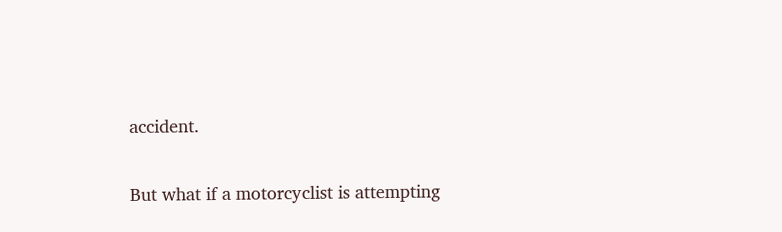accident.

But what if a motorcyclist is attempting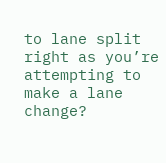to lane split right as you’re attempting to make a lane change?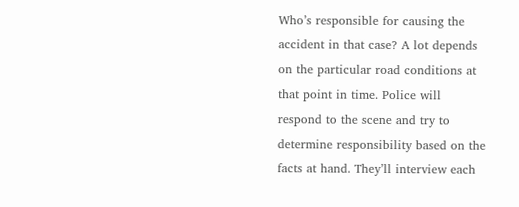Who’s responsible for causing the accident in that case? A lot depends on the particular road conditions at that point in time. Police will respond to the scene and try to determine responsibility based on the facts at hand. They’ll interview each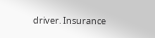driver. Insurance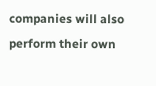companies will also perform their own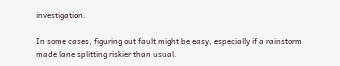investigation.

In some cases, figuring out fault might be easy, especially if a rainstorm made lane splitting riskier than usual.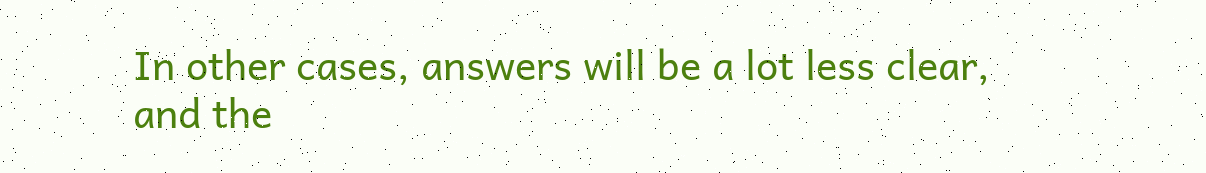In other cases, answers will be a lot less clear, and the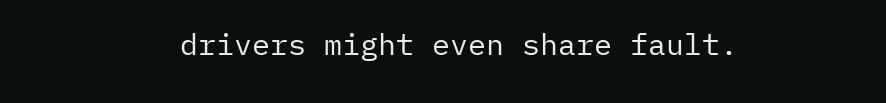drivers might even share fault.